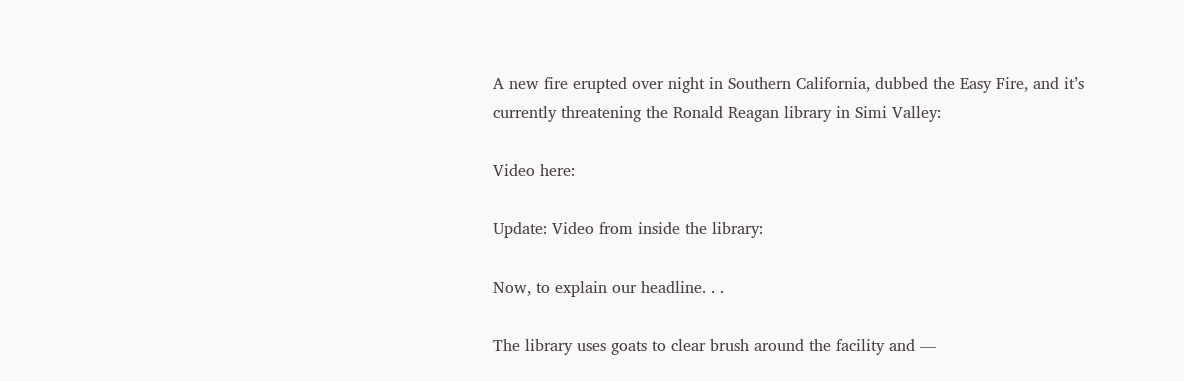A new fire erupted over night in Southern California, dubbed the Easy Fire, and it’s currently threatening the Ronald Reagan library in Simi Valley:

Video here:

Update: Video from inside the library:

Now, to explain our headline. . .

The library uses goats to clear brush around the facility and —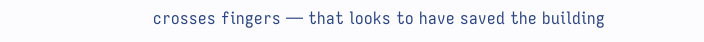crosses fingers — that looks to have saved the building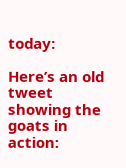today:

Here’s an old tweet showing the goats in action: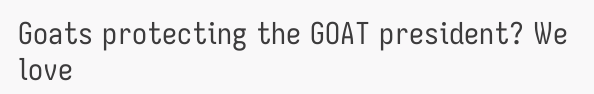Goats protecting the GOAT president? We love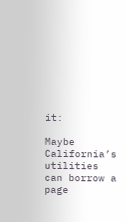it:

Maybe California’s utilities can borrow a page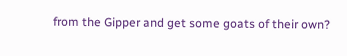from the Gipper and get some goats of their own?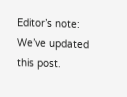Editor’s note: We’ve updated this post.